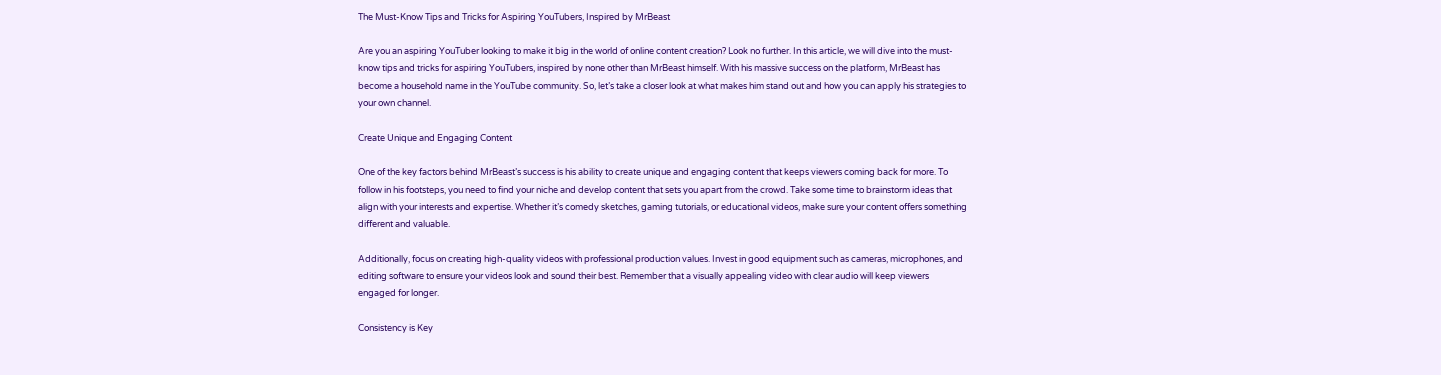The Must-Know Tips and Tricks for Aspiring YouTubers, Inspired by MrBeast

Are you an aspiring YouTuber looking to make it big in the world of online content creation? Look no further. In this article, we will dive into the must-know tips and tricks for aspiring YouTubers, inspired by none other than MrBeast himself. With his massive success on the platform, MrBeast has become a household name in the YouTube community. So, let’s take a closer look at what makes him stand out and how you can apply his strategies to your own channel.

Create Unique and Engaging Content

One of the key factors behind MrBeast’s success is his ability to create unique and engaging content that keeps viewers coming back for more. To follow in his footsteps, you need to find your niche and develop content that sets you apart from the crowd. Take some time to brainstorm ideas that align with your interests and expertise. Whether it’s comedy sketches, gaming tutorials, or educational videos, make sure your content offers something different and valuable.

Additionally, focus on creating high-quality videos with professional production values. Invest in good equipment such as cameras, microphones, and editing software to ensure your videos look and sound their best. Remember that a visually appealing video with clear audio will keep viewers engaged for longer.

Consistency is Key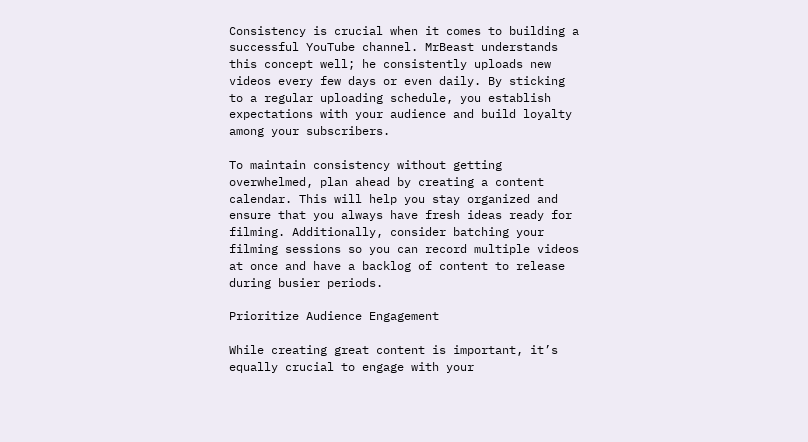Consistency is crucial when it comes to building a successful YouTube channel. MrBeast understands this concept well; he consistently uploads new videos every few days or even daily. By sticking to a regular uploading schedule, you establish expectations with your audience and build loyalty among your subscribers.

To maintain consistency without getting overwhelmed, plan ahead by creating a content calendar. This will help you stay organized and ensure that you always have fresh ideas ready for filming. Additionally, consider batching your filming sessions so you can record multiple videos at once and have a backlog of content to release during busier periods.

Prioritize Audience Engagement

While creating great content is important, it’s equally crucial to engage with your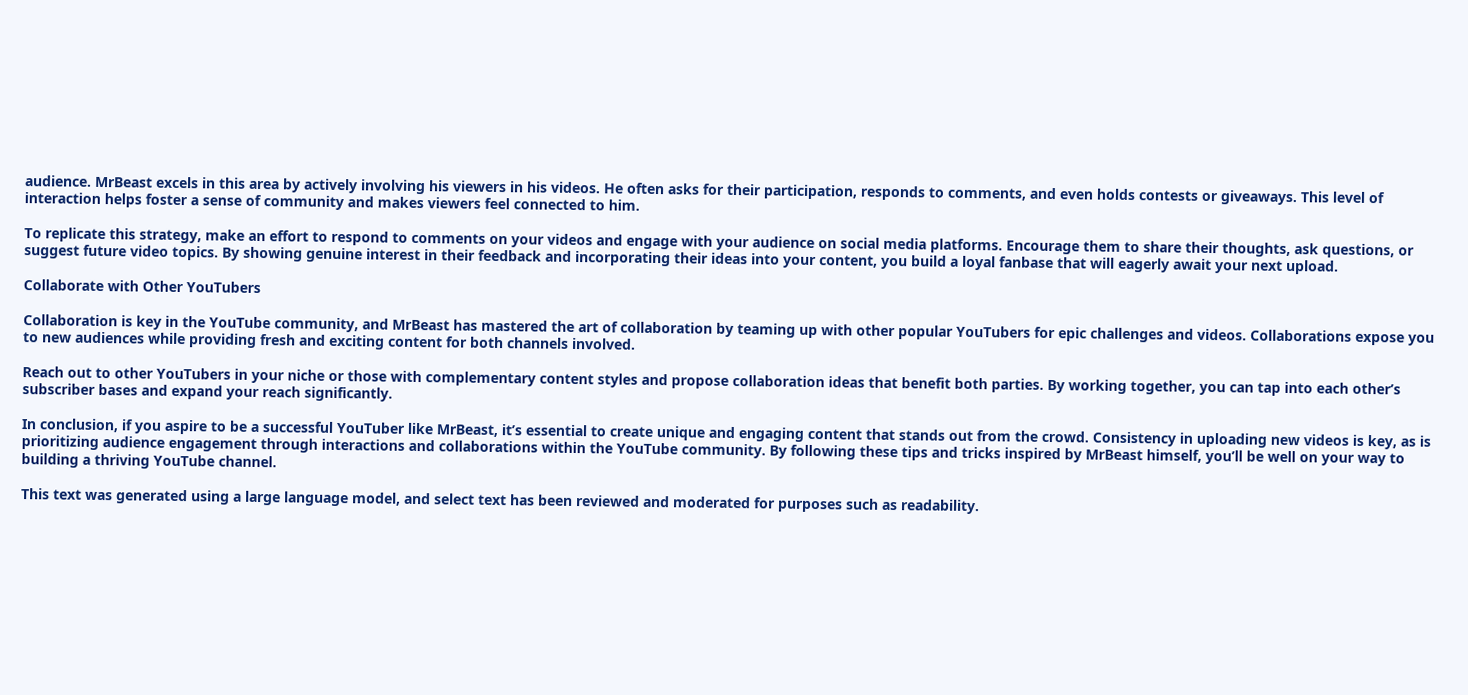audience. MrBeast excels in this area by actively involving his viewers in his videos. He often asks for their participation, responds to comments, and even holds contests or giveaways. This level of interaction helps foster a sense of community and makes viewers feel connected to him.

To replicate this strategy, make an effort to respond to comments on your videos and engage with your audience on social media platforms. Encourage them to share their thoughts, ask questions, or suggest future video topics. By showing genuine interest in their feedback and incorporating their ideas into your content, you build a loyal fanbase that will eagerly await your next upload.

Collaborate with Other YouTubers

Collaboration is key in the YouTube community, and MrBeast has mastered the art of collaboration by teaming up with other popular YouTubers for epic challenges and videos. Collaborations expose you to new audiences while providing fresh and exciting content for both channels involved.

Reach out to other YouTubers in your niche or those with complementary content styles and propose collaboration ideas that benefit both parties. By working together, you can tap into each other’s subscriber bases and expand your reach significantly.

In conclusion, if you aspire to be a successful YouTuber like MrBeast, it’s essential to create unique and engaging content that stands out from the crowd. Consistency in uploading new videos is key, as is prioritizing audience engagement through interactions and collaborations within the YouTube community. By following these tips and tricks inspired by MrBeast himself, you’ll be well on your way to building a thriving YouTube channel.

This text was generated using a large language model, and select text has been reviewed and moderated for purposes such as readability.